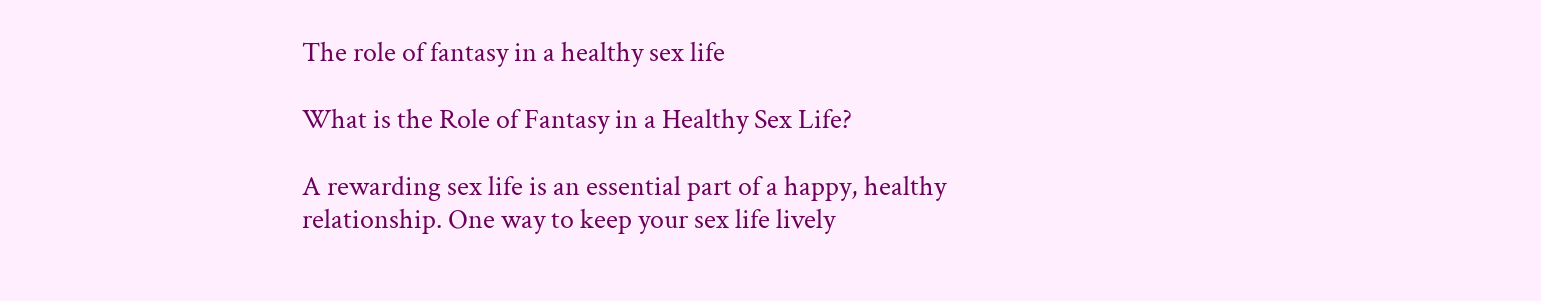The role of fantasy in a healthy sex life

What is the Role of Fantasy in a Healthy Sex Life?

A rewarding sex life is an essential part of a happy, healthy relationship. One way to keep your sex life lively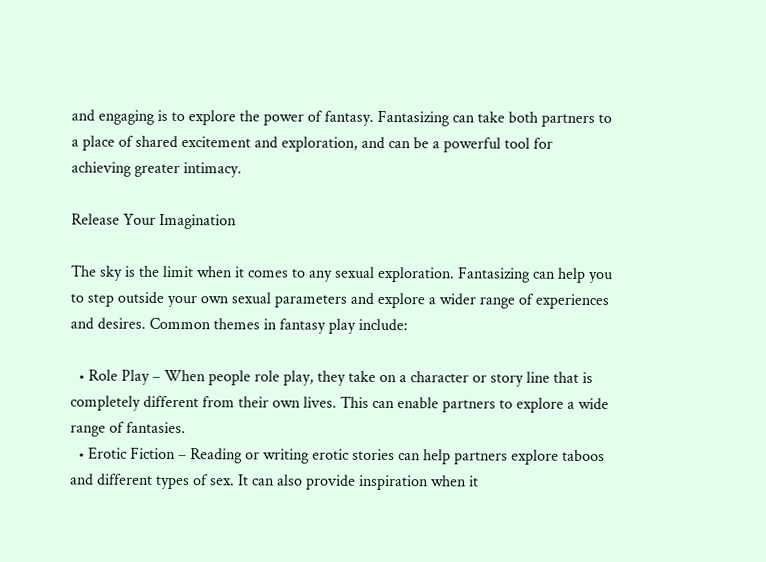and engaging is to explore the power of fantasy. Fantasizing can take both partners to a place of shared excitement and exploration, and can be a powerful tool for achieving greater intimacy.

Release Your Imagination

The sky is the limit when it comes to any sexual exploration. Fantasizing can help you to step outside your own sexual parameters and explore a wider range of experiences and desires. Common themes in fantasy play include:

  • Role Play – When people role play, they take on a character or story line that is completely different from their own lives. This can enable partners to explore a wide range of fantasies.
  • Erotic Fiction – Reading or writing erotic stories can help partners explore taboos and different types of sex. It can also provide inspiration when it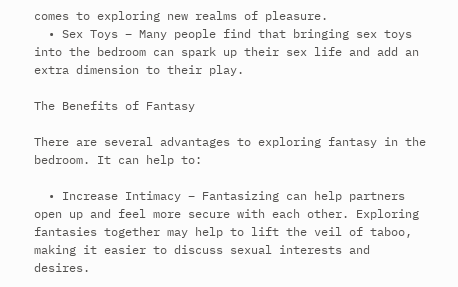comes to exploring new realms of pleasure.
  • Sex Toys – Many people find that bringing sex toys into the bedroom can spark up their sex life and add an extra dimension to their play.

The Benefits of Fantasy

There are several advantages to exploring fantasy in the bedroom. It can help to:

  • Increase Intimacy – Fantasizing can help partners open up and feel more secure with each other. Exploring fantasies together may help to lift the veil of taboo, making it easier to discuss sexual interests and desires.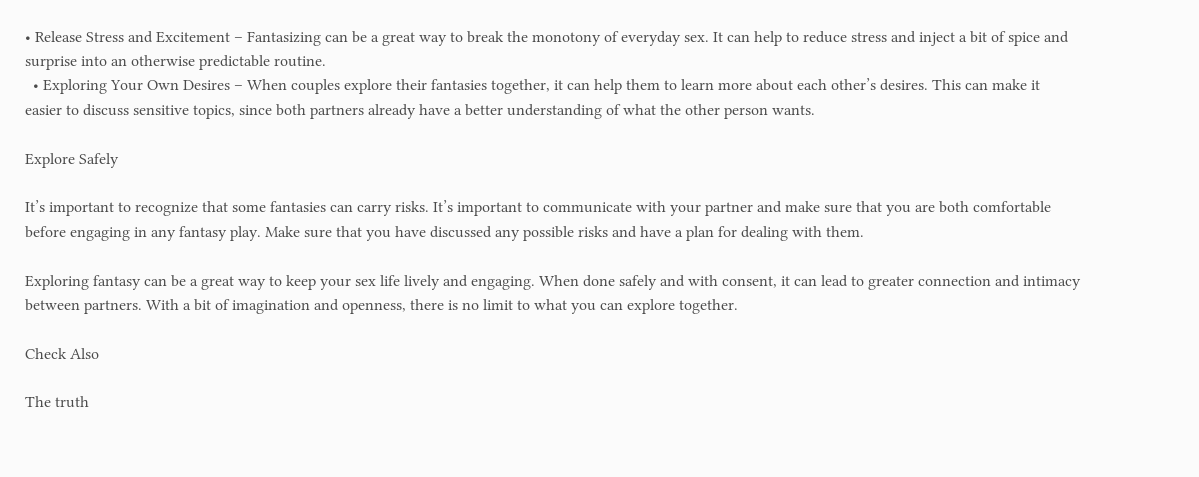• Release Stress and Excitement – Fantasizing can be a great way to break the monotony of everyday sex. It can help to reduce stress and inject a bit of spice and surprise into an otherwise predictable routine.
  • Exploring Your Own Desires – When couples explore their fantasies together, it can help them to learn more about each other’s desires. This can make it easier to discuss sensitive topics, since both partners already have a better understanding of what the other person wants.

Explore Safely

It’s important to recognize that some fantasies can carry risks. It’s important to communicate with your partner and make sure that you are both comfortable before engaging in any fantasy play. Make sure that you have discussed any possible risks and have a plan for dealing with them.

Exploring fantasy can be a great way to keep your sex life lively and engaging. When done safely and with consent, it can lead to greater connection and intimacy between partners. With a bit of imagination and openness, there is no limit to what you can explore together.

Check Also

The truth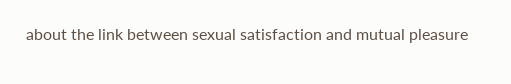about the link between sexual satisfaction and mutual pleasure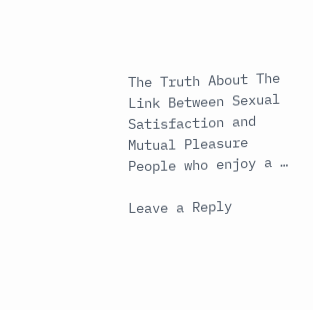The Truth About The Link Between Sexual Satisfaction and Mutual Pleasure People who enjoy a …

Leave a Reply